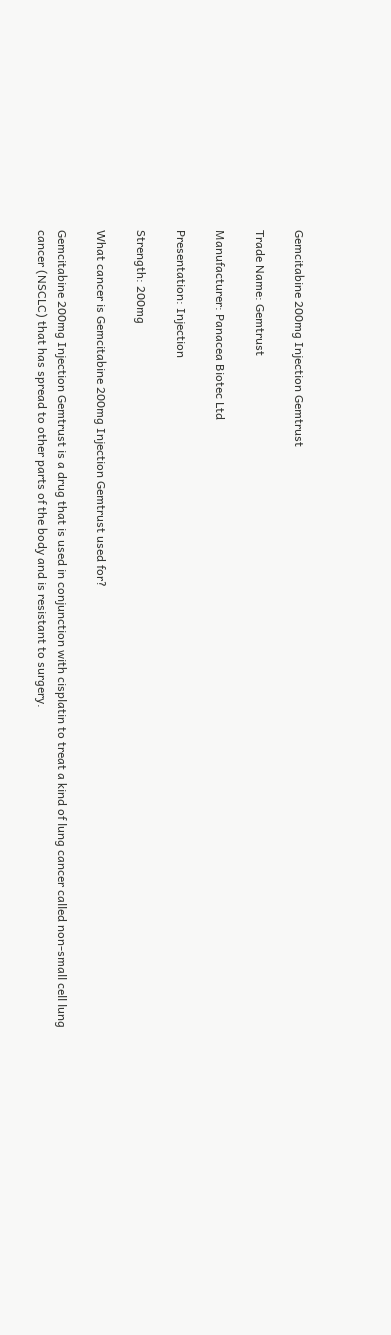Gemcitabine 200mg Injection Gemtrust

Trade Name: Gemtrust

Manufacturer: Panacea Biotec Ltd

Presentation: Injection

Strength: 200mg

What cancer is Gemcitabine 200mg Injection Gemtrust used for?

Gemcitabine 200mg Injection Gemtrust is a drug that is used in conjunction with cisplatin to treat a kind of lung cancer called non-small cell lung cancer (NSCLC) that has spread to other parts of the body and is resistant to surgery.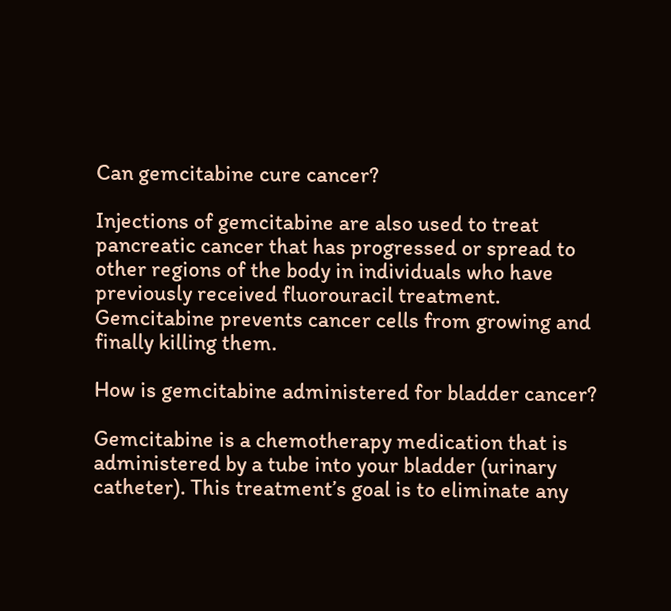Can gemcitabine cure cancer?

Injections of gemcitabine are also used to treat pancreatic cancer that has progressed or spread to other regions of the body in individuals who have previously received fluorouracil treatment. Gemcitabine prevents cancer cells from growing and finally killing them.

How is gemcitabine administered for bladder cancer?

Gemcitabine is a chemotherapy medication that is administered by a tube into your bladder (urinary catheter). This treatment’s goal is to eliminate any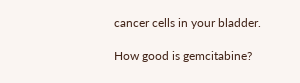cancer cells in your bladder.

How good is gemcitabine?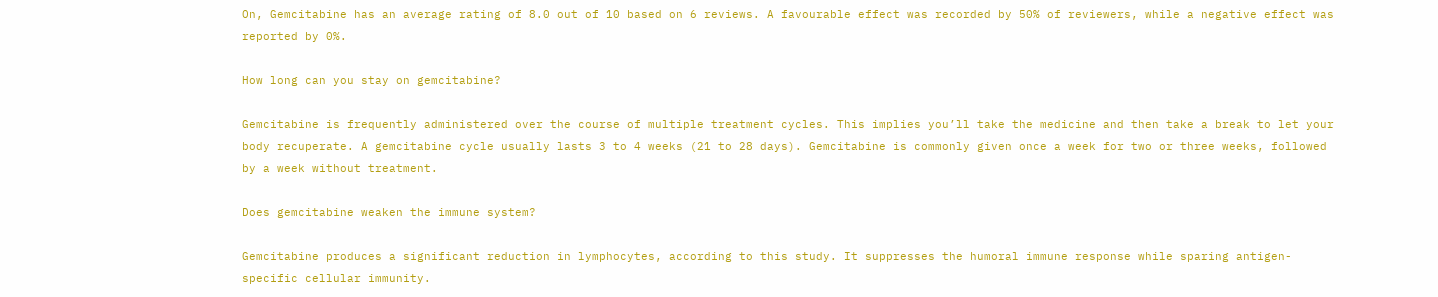On, Gemcitabine has an average rating of 8.0 out of 10 based on 6 reviews. A favourable effect was recorded by 50% of reviewers, while a negative effect was reported by 0%.

How long can you stay on gemcitabine?

Gemcitabine is frequently administered over the course of multiple treatment cycles. This implies you’ll take the medicine and then take a break to let your body recuperate. A gemcitabine cycle usually lasts 3 to 4 weeks (21 to 28 days). Gemcitabine is commonly given once a week for two or three weeks, followed by a week without treatment.

Does gemcitabine weaken the immune system?

Gemcitabine produces a significant reduction in lymphocytes, according to this study. It suppresses the humoral immune response while sparing antigen-specific cellular immunity.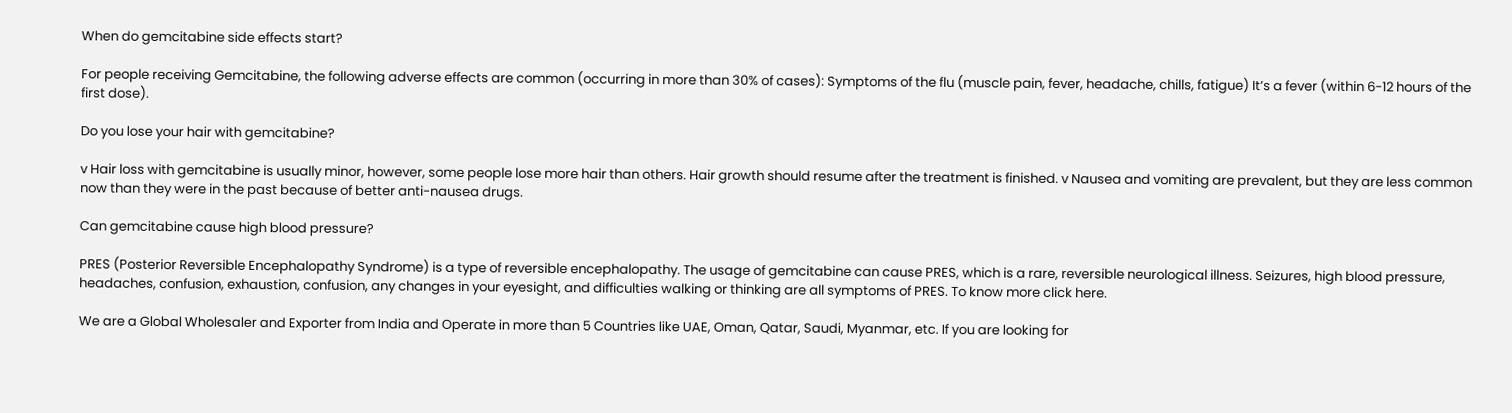When do gemcitabine side effects start?

For people receiving Gemcitabine, the following adverse effects are common (occurring in more than 30% of cases): Symptoms of the flu (muscle pain, fever, headache, chills, fatigue) It’s a fever (within 6-12 hours of the first dose).

Do you lose your hair with gemcitabine?

v Hair loss with gemcitabine is usually minor, however, some people lose more hair than others. Hair growth should resume after the treatment is finished. v Nausea and vomiting are prevalent, but they are less common now than they were in the past because of better anti-nausea drugs.

Can gemcitabine cause high blood pressure?

PRES (Posterior Reversible Encephalopathy Syndrome) is a type of reversible encephalopathy. The usage of gemcitabine can cause PRES, which is a rare, reversible neurological illness. Seizures, high blood pressure, headaches, confusion, exhaustion, confusion, any changes in your eyesight, and difficulties walking or thinking are all symptoms of PRES. To know more click here.

We are a Global Wholesaler and Exporter from India and Operate in more than 5 Countries like UAE, Oman, Qatar, Saudi, Myanmar, etc. If you are looking for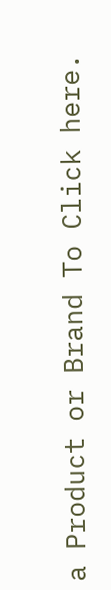a Product or Brand To Click here.